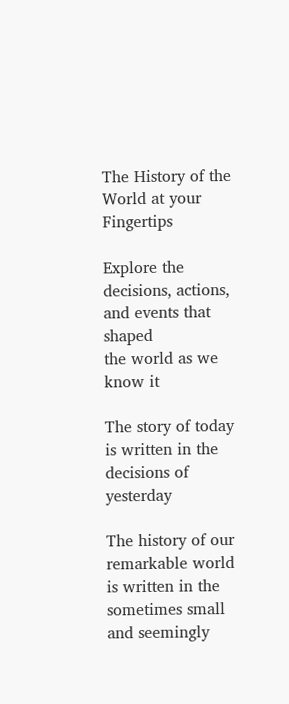The History of the World at your Fingertips

Explore the decisions, actions, and events that shaped
the world as we know it

The story of today is written in the decisions of yesterday

The history of our remarkable world is written in the sometimes small and seemingly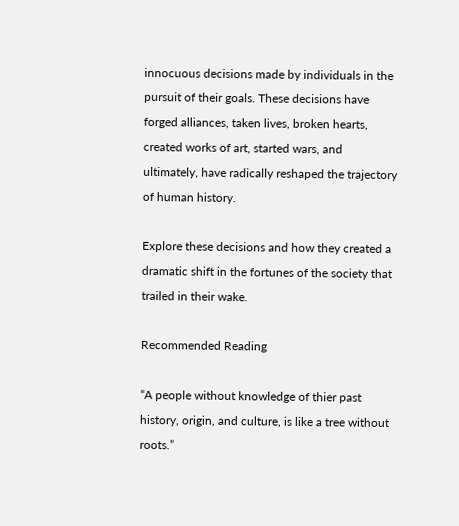innocuous decisions made by individuals in the pursuit of their goals. These decisions have forged alliances, taken lives, broken hearts, created works of art, started wars, and ultimately, have radically reshaped the trajectory of human history.

Explore these decisions and how they created a dramatic shift in the fortunes of the society that trailed in their wake.

Recommended Reading

“A people without knowledge of thier past history, origin, and culture, is like a tree without roots.”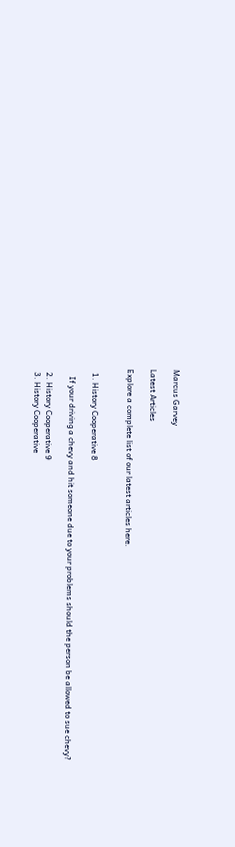Marcus Garvey

Latest Articles

Explore a complete list of our latest articles here.


  1. History Cooperative 8

    If your driving a chevy and hit someone due to your problems should the person be allowed to sue chevy?

  2. History Cooperative 9
  3. History Cooperative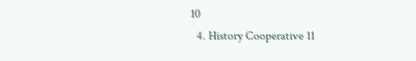10
  4. History Cooperative 11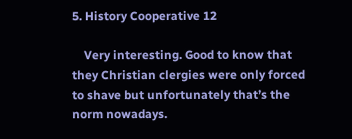5. History Cooperative 12

    Very interesting. Good to know that they Christian clergies were only forced to shave but unfortunately that’s the norm nowadays.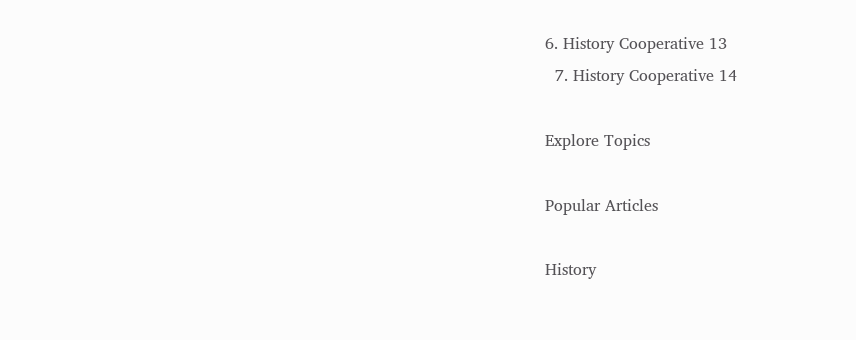6. History Cooperative 13
  7. History Cooperative 14

Explore Topics

Popular Articles

History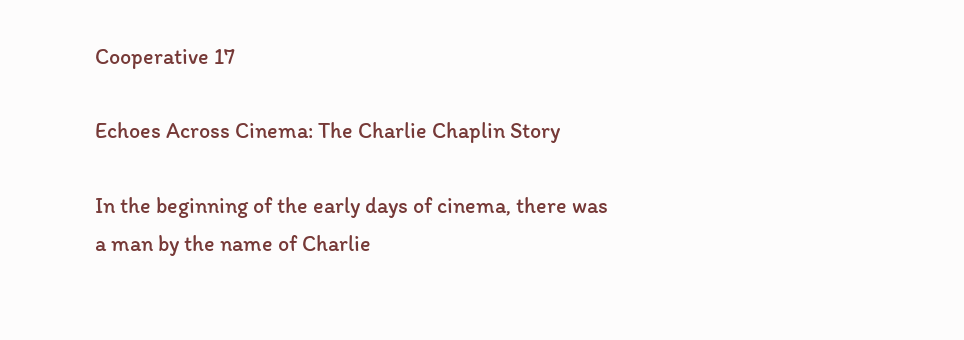Cooperative 17

Echoes Across Cinema: The Charlie Chaplin Story

In the beginning of the early days of cinema, there was a man by the name of Charlie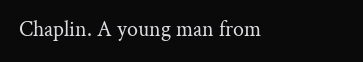Chaplin. A young man from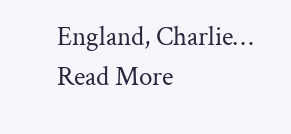England, Charlie…
Read More